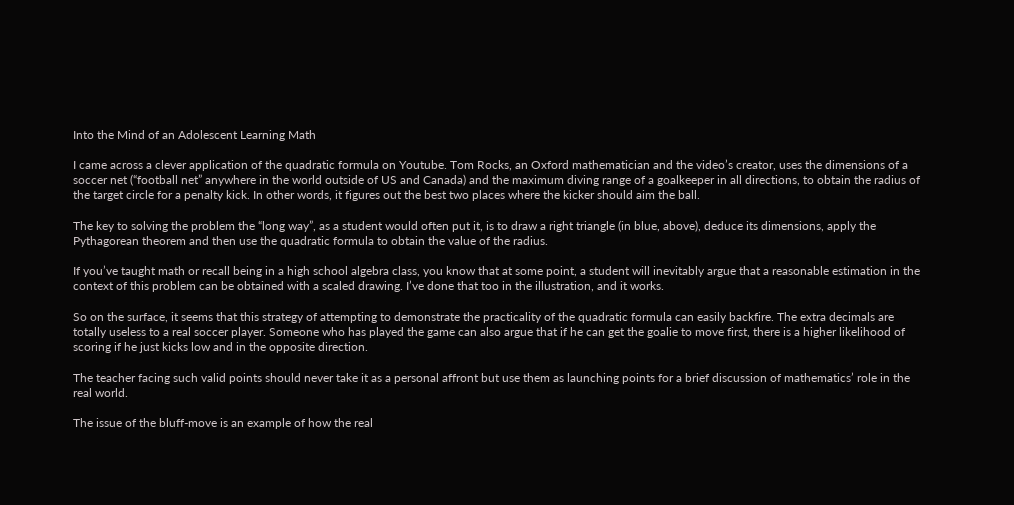Into the Mind of an Adolescent Learning Math

I came across a clever application of the quadratic formula on Youtube. Tom Rocks, an Oxford mathematician and the video’s creator, uses the dimensions of a soccer net (“football net” anywhere in the world outside of US and Canada) and the maximum diving range of a goalkeeper in all directions, to obtain the radius of the target circle for a penalty kick. In other words, it figures out the best two places where the kicker should aim the ball.

The key to solving the problem the “long way”, as a student would often put it, is to draw a right triangle (in blue, above), deduce its dimensions, apply the Pythagorean theorem and then use the quadratic formula to obtain the value of the radius.

If you’ve taught math or recall being in a high school algebra class, you know that at some point, a student will inevitably argue that a reasonable estimation in the context of this problem can be obtained with a scaled drawing. I’ve done that too in the illustration, and it works.

So on the surface, it seems that this strategy of attempting to demonstrate the practicality of the quadratic formula can easily backfire. The extra decimals are totally useless to a real soccer player. Someone who has played the game can also argue that if he can get the goalie to move first, there is a higher likelihood of scoring if he just kicks low and in the opposite direction.

The teacher facing such valid points should never take it as a personal affront but use them as launching points for a brief discussion of mathematics’ role in the real world.

The issue of the bluff-move is an example of how the real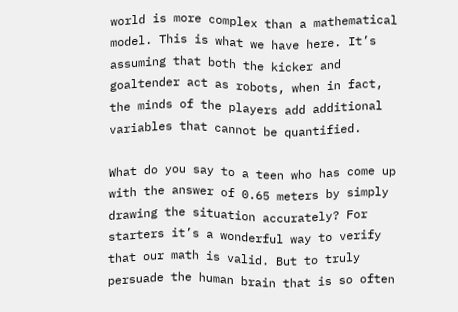world is more complex than a mathematical model. This is what we have here. It’s assuming that both the kicker and goaltender act as robots, when in fact, the minds of the players add additional variables that cannot be quantified.

What do you say to a teen who has come up with the answer of 0.65 meters by simply drawing the situation accurately? For starters it’s a wonderful way to verify that our math is valid. But to truly persuade the human brain that is so often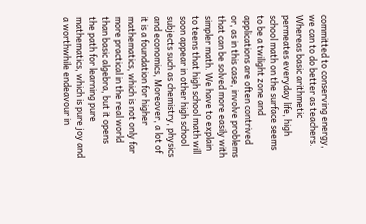committed to conserving energy, we can to do better as teachers. Whereas basic arithmetic permeates everyday life, high school math on the surface seems to be a twilight zone and applications are often contrived or, as in this case, involve problems that can be solved more easily with simpler math. We have to explain to teens that high school math will soon appear in other high school subjects such as chemistry, physics and economics, Moreover, a lot of it is a foundation for higher mathematics, which is not only far more practical in the real world than basic algebra, but it opens the path for learning pure mathematics, which is pure joy and a worthwhile endeavour in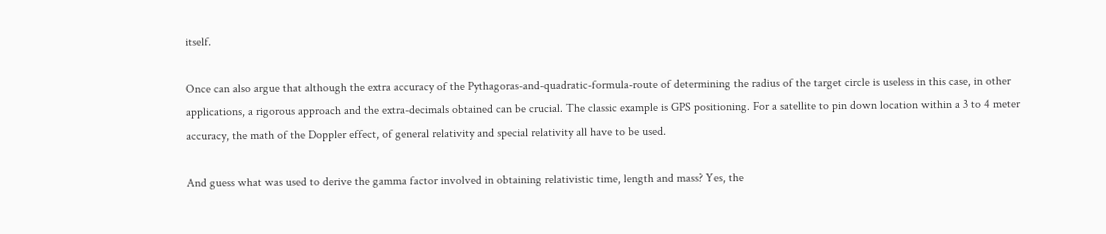itself.

Once can also argue that although the extra accuracy of the Pythagoras-and-quadratic-formula-route of determining the radius of the target circle is useless in this case, in other applications, a rigorous approach and the extra-decimals obtained can be crucial. The classic example is GPS positioning. For a satellite to pin down location within a 3 to 4 meter accuracy, the math of the Doppler effect, of general relativity and special relativity all have to be used.

And guess what was used to derive the gamma factor involved in obtaining relativistic time, length and mass? Yes, the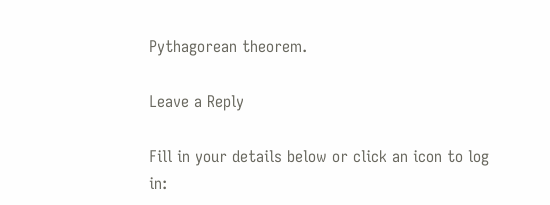Pythagorean theorem.

Leave a Reply

Fill in your details below or click an icon to log in: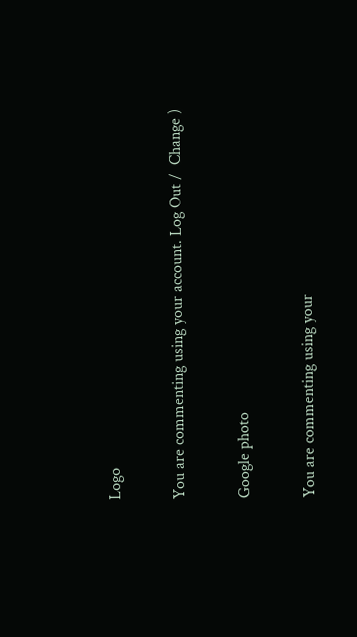Logo

You are commenting using your account. Log Out /  Change )

Google photo

You are commenting using your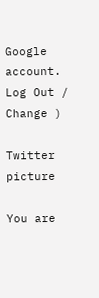Google account. Log Out /  Change )

Twitter picture

You are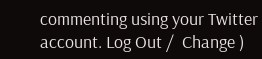commenting using your Twitter account. Log Out /  Change )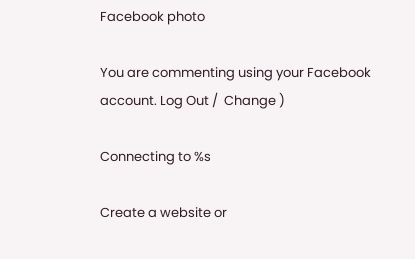Facebook photo

You are commenting using your Facebook account. Log Out /  Change )

Connecting to %s

Create a website or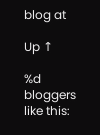blog at

Up ↑

%d bloggers like this: